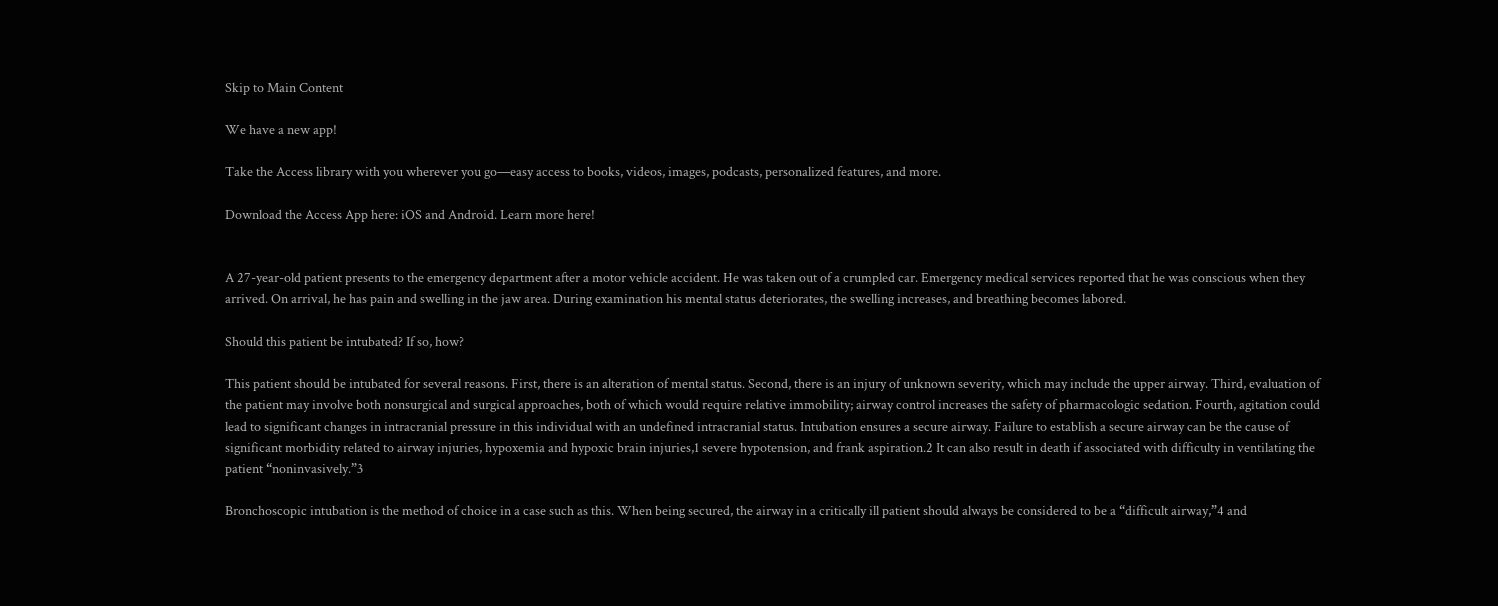Skip to Main Content

We have a new app!

Take the Access library with you wherever you go—easy access to books, videos, images, podcasts, personalized features, and more.

Download the Access App here: iOS and Android. Learn more here!


A 27-year-old patient presents to the emergency department after a motor vehicle accident. He was taken out of a crumpled car. Emergency medical services reported that he was conscious when they arrived. On arrival, he has pain and swelling in the jaw area. During examination his mental status deteriorates, the swelling increases, and breathing becomes labored.

Should this patient be intubated? If so, how?

This patient should be intubated for several reasons. First, there is an alteration of mental status. Second, there is an injury of unknown severity, which may include the upper airway. Third, evaluation of the patient may involve both nonsurgical and surgical approaches, both of which would require relative immobility; airway control increases the safety of pharmacologic sedation. Fourth, agitation could lead to significant changes in intracranial pressure in this individual with an undefined intracranial status. Intubation ensures a secure airway. Failure to establish a secure airway can be the cause of significant morbidity related to airway injuries, hypoxemia and hypoxic brain injuries,1 severe hypotension, and frank aspiration.2 It can also result in death if associated with difficulty in ventilating the patient “noninvasively.”3

Bronchoscopic intubation is the method of choice in a case such as this. When being secured, the airway in a critically ill patient should always be considered to be a “difficult airway,”4 and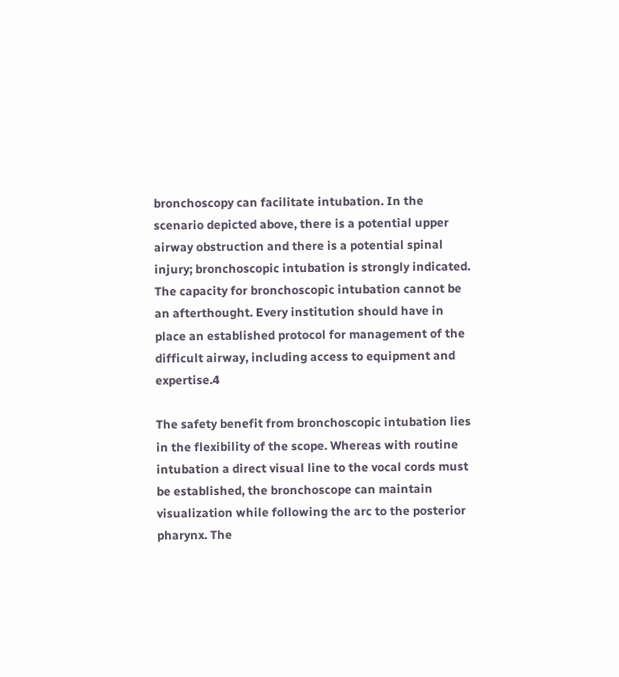bronchoscopy can facilitate intubation. In the scenario depicted above, there is a potential upper airway obstruction and there is a potential spinal injury; bronchoscopic intubation is strongly indicated. The capacity for bronchoscopic intubation cannot be an afterthought. Every institution should have in place an established protocol for management of the difficult airway, including access to equipment and expertise.4

The safety benefit from bronchoscopic intubation lies in the flexibility of the scope. Whereas with routine intubation a direct visual line to the vocal cords must be established, the bronchoscope can maintain visualization while following the arc to the posterior pharynx. The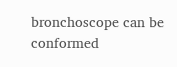bronchoscope can be conformed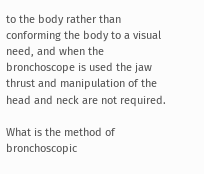to the body rather than conforming the body to a visual need, and when the bronchoscope is used the jaw thrust and manipulation of the head and neck are not required.

What is the method of bronchoscopic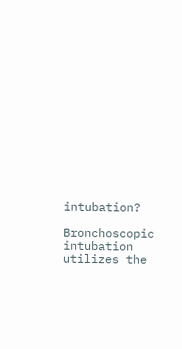intubation?

Bronchoscopic intubation utilizes the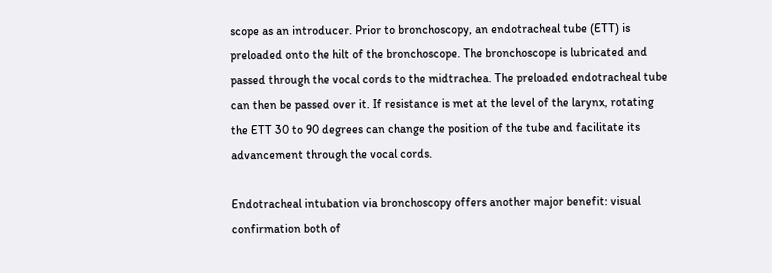scope as an introducer. Prior to bronchoscopy, an endotracheal tube (ETT) is preloaded onto the hilt of the bronchoscope. The bronchoscope is lubricated and passed through the vocal cords to the midtrachea. The preloaded endotracheal tube can then be passed over it. If resistance is met at the level of the larynx, rotating the ETT 30 to 90 degrees can change the position of the tube and facilitate its advancement through the vocal cords.

Endotracheal intubation via bronchoscopy offers another major benefit: visual confirmation both of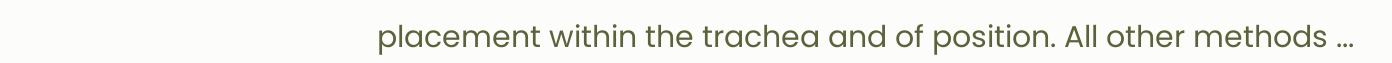placement within the trachea and of position. All other methods ...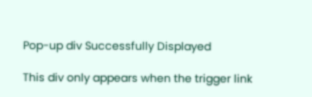Pop-up div Successfully Displayed

This div only appears when the trigger link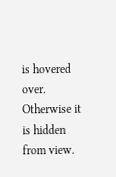is hovered over. Otherwise it is hidden from view.